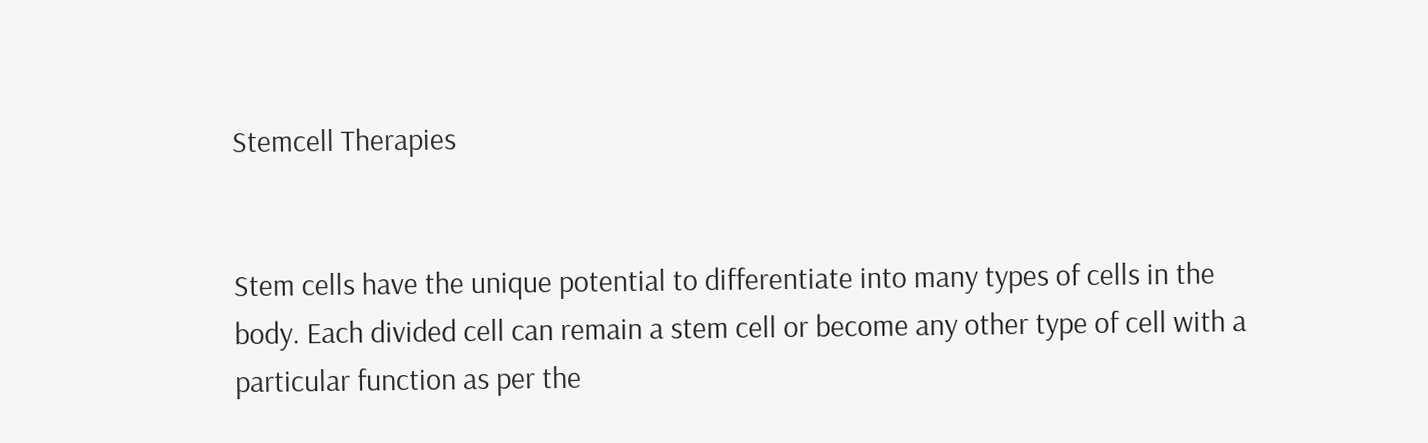Stemcell Therapies


Stem cells have the unique potential to differentiate into many types of cells in the body. Each divided cell can remain a stem cell or become any other type of cell with a particular function as per the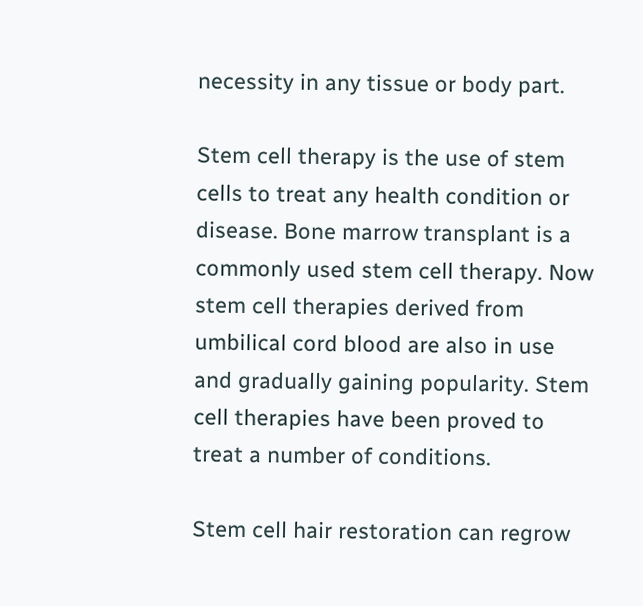necessity in any tissue or body part.

Stem cell therapy is the use of stem cells to treat any health condition or disease. Bone marrow transplant is a commonly used stem cell therapy. Now stem cell therapies derived from umbilical cord blood are also in use and gradually gaining popularity. Stem cell therapies have been proved to treat a number of conditions.

Stem cell hair restoration can regrow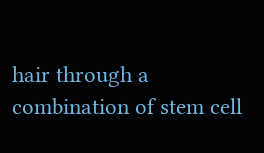hair through a combination of stem cell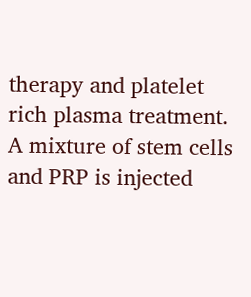therapy and platelet rich plasma treatment. A mixture of stem cells and PRP is injected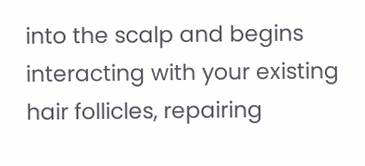into the scalp and begins interacting with your existing hair follicles, repairing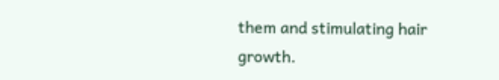them and stimulating hair growth.